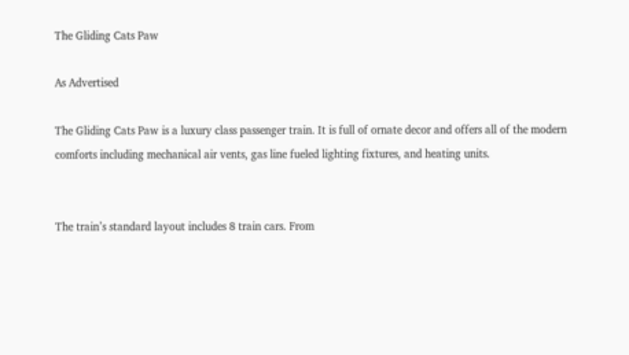The Gliding Cats Paw

As Advertised

The Gliding Cats Paw is a luxury class passenger train. It is full of ornate decor and offers all of the modern comforts including mechanical air vents, gas line fueled lighting fixtures, and heating units.


The train’s standard layout includes 8 train cars. From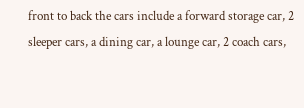front to back the cars include a forward storage car, 2 sleeper cars, a dining car, a lounge car, 2 coach cars,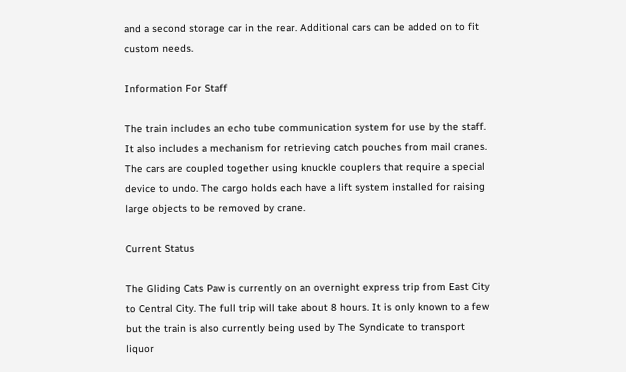and a second storage car in the rear. Additional cars can be added on to fit custom needs.

Information For Staff

The train includes an echo tube communication system for use by the staff. It also includes a mechanism for retrieving catch pouches from mail cranes. The cars are coupled together using knuckle couplers that require a special device to undo. The cargo holds each have a lift system installed for raising large objects to be removed by crane.

Current Status

The Gliding Cats Paw is currently on an overnight express trip from East City to Central City. The full trip will take about 8 hours. It is only known to a few but the train is also currently being used by The Syndicate to transport liquor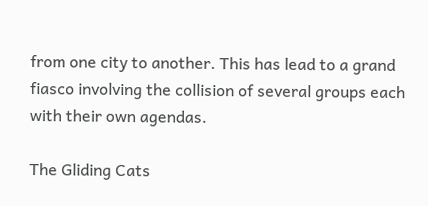from one city to another. This has lead to a grand fiasco involving the collision of several groups each with their own agendas.

The Gliding Cats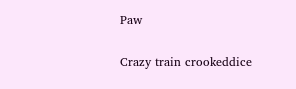Paw

Crazy train crookeddice